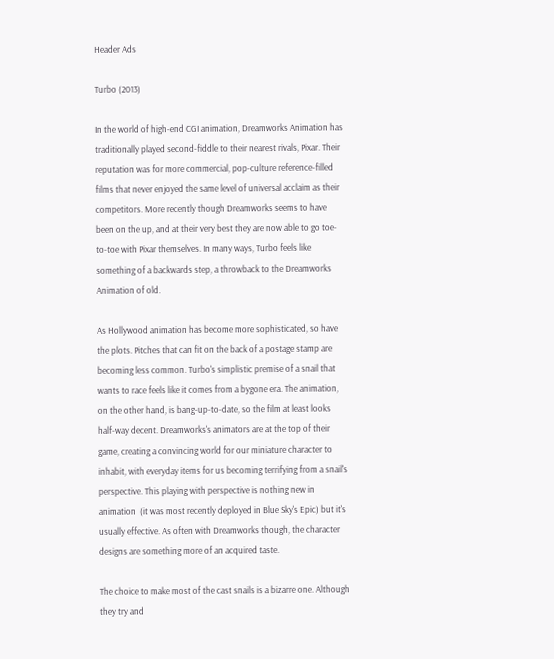Header Ads

Turbo (2013)

In the world of high-end CGI animation, Dreamworks Animation has traditionally played second-fiddle to their nearest rivals, Pixar. Their reputation was for more commercial, pop-culture reference-filled films that never enjoyed the same level of universal acclaim as their competitors. More recently though Dreamworks seems to have been on the up, and at their very best they are now able to go toe-to-toe with Pixar themselves. In many ways, Turbo feels like something of a backwards step, a throwback to the Dreamworks Animation of old.

As Hollywood animation has become more sophisticated, so have the plots. Pitches that can fit on the back of a postage stamp are becoming less common. Turbo's simplistic premise of a snail that wants to race feels like it comes from a bygone era. The animation, on the other hand, is bang-up-to-date, so the film at least looks half-way decent. Dreamworks's animators are at the top of their game, creating a convincing world for our miniature character to inhabit, with everyday items for us becoming terrifying from a snail's perspective. This playing with perspective is nothing new in animation  (it was most recently deployed in Blue Sky's Epic) but it's usually effective. As often with Dreamworks though, the character designs are something more of an acquired taste.

The choice to make most of the cast snails is a bizarre one. Although they try and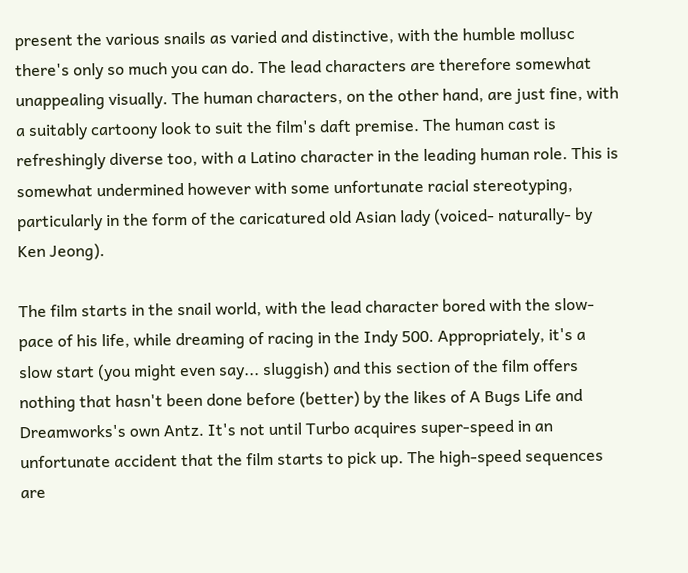present the various snails as varied and distinctive, with the humble mollusc there's only so much you can do. The lead characters are therefore somewhat unappealing visually. The human characters, on the other hand, are just fine, with a suitably cartoony look to suit the film's daft premise. The human cast is refreshingly diverse too, with a Latino character in the leading human role. This is somewhat undermined however with some unfortunate racial stereotyping, particularly in the form of the caricatured old Asian lady (voiced- naturally- by Ken Jeong).

The film starts in the snail world, with the lead character bored with the slow-pace of his life, while dreaming of racing in the Indy 500. Appropriately, it's a slow start (you might even say... sluggish) and this section of the film offers nothing that hasn't been done before (better) by the likes of A Bugs Life and Dreamworks's own Antz. It's not until Turbo acquires super-speed in an unfortunate accident that the film starts to pick up. The high-speed sequences are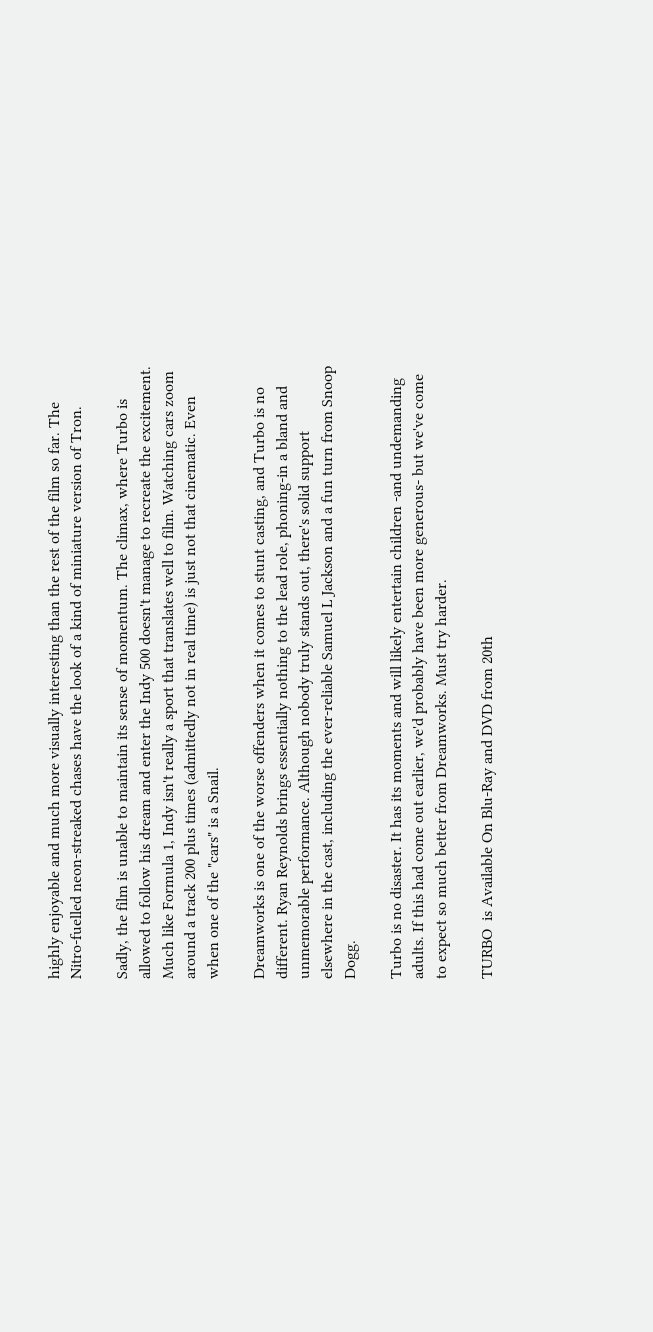highly enjoyable and much more visually interesting than the rest of the film so far. The Nitro-fuelled neon-streaked chases have the look of a kind of miniature version of Tron.

Sadly, the film is unable to maintain its sense of momentum. The climax, where Turbo is allowed to follow his dream and enter the Indy 500 doesn't manage to recreate the excitement. Much like Formula 1, Indy isn't really a sport that translates well to film. Watching cars zoom around a track 200 plus times (admittedly not in real time) is just not that cinematic. Even when one of the "cars" is a Snail.

Dreamworks is one of the worse offenders when it comes to stunt casting, and Turbo is no different. Ryan Reynolds brings essentially nothing to the lead role, phoning-in a bland and unmemorable performance. Although nobody truly stands out, there's solid support elsewhere in the cast, including the ever-reliable Samuel L Jackson and a fun turn from Snoop Dogg.

Turbo is no disaster. It has its moments and will likely entertain children -and undemanding adults. If this had come out earlier, we'd probably have been more generous- but we've come to expect so much better from Dreamworks. Must try harder.

TURBO  is Available On Blu-Ray and DVD from 20th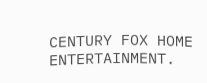CENTURY FOX HOME ENTERTAINMENT.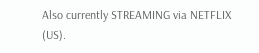Also currently STREAMING via NETFLIX (US).